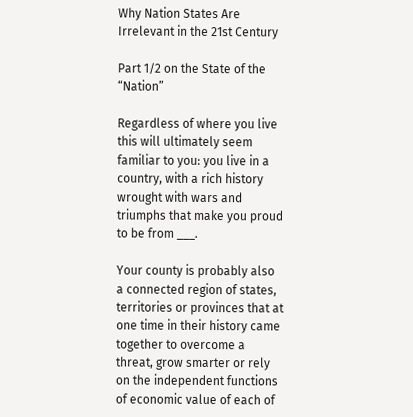Why Nation States Are Irrelevant in the 21st Century

Part 1/2 on the State of the “Nation”

Regardless of where you live this will ultimately seem familiar to you: you live in a country, with a rich history wrought with wars and triumphs that make you proud to be from ___.

Your county is probably also a connected region of states, territories or provinces that at one time in their history came together to overcome a threat, grow smarter or rely on the independent functions of economic value of each of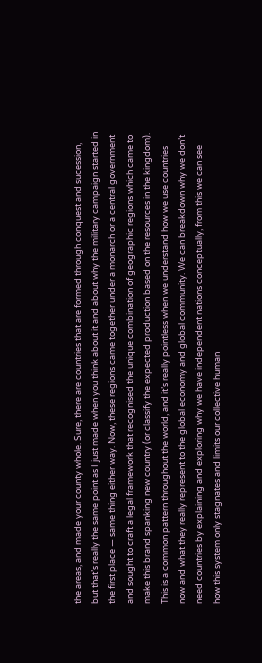the areas, and made your county whole. Sure, there are countries that are formed through conquest and sucession, but that’s really the same point as I just made when you think about it and about why the military campaign started in the first place — same thing either way. Now, these regions came together under a monarch or a central government and sought to craft a legal framework that recognised the unique combination of geographic regions which came to make this brand spanking new country (or classify the expected production based on the resources in the kingdom). This is a common pattern throughout the world, and it’s really pointless when we understand how we use countries now and what they really represent to the global economy and global community. We can breakdown why we don’t need countries by explaining and exploring why we have independent nations conceptually, from this we can see how this system only stagnates and limits our collective human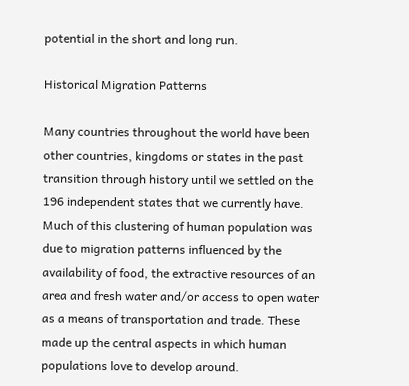potential in the short and long run.

Historical Migration Patterns

Many countries throughout the world have been other countries, kingdoms or states in the past transition through history until we settled on the 196 independent states that we currently have. Much of this clustering of human population was due to migration patterns influenced by the availability of food, the extractive resources of an area and fresh water and/or access to open water as a means of transportation and trade. These made up the central aspects in which human populations love to develop around.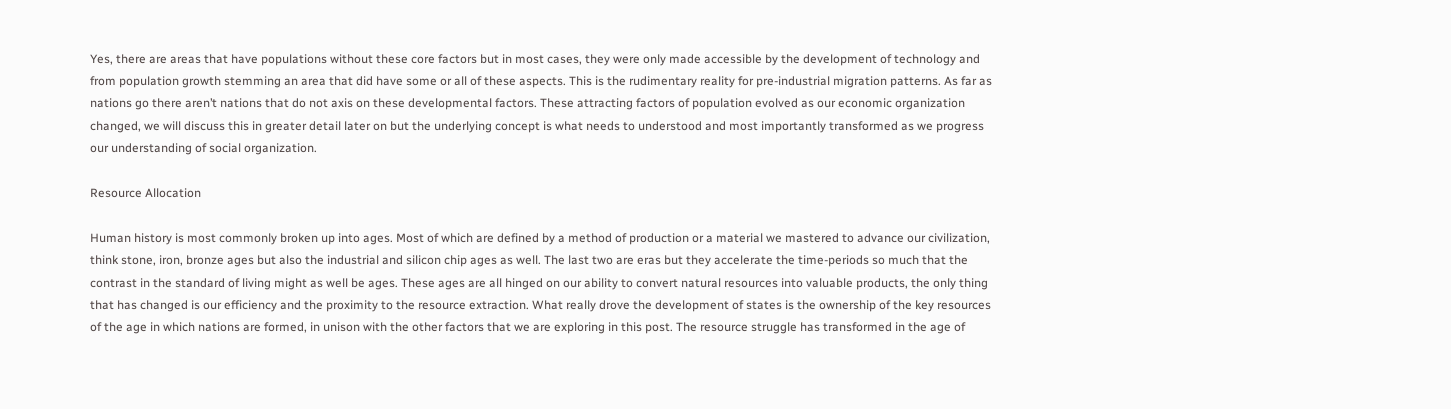Yes, there are areas that have populations without these core factors but in most cases, they were only made accessible by the development of technology and from population growth stemming an area that did have some or all of these aspects. This is the rudimentary reality for pre-industrial migration patterns. As far as nations go there aren’t nations that do not axis on these developmental factors. These attracting factors of population evolved as our economic organization changed, we will discuss this in greater detail later on but the underlying concept is what needs to understood and most importantly transformed as we progress our understanding of social organization.

Resource Allocation

Human history is most commonly broken up into ages. Most of which are defined by a method of production or a material we mastered to advance our civilization, think stone, iron, bronze ages but also the industrial and silicon chip ages as well. The last two are eras but they accelerate the time-periods so much that the contrast in the standard of living might as well be ages. These ages are all hinged on our ability to convert natural resources into valuable products, the only thing that has changed is our efficiency and the proximity to the resource extraction. What really drove the development of states is the ownership of the key resources of the age in which nations are formed, in unison with the other factors that we are exploring in this post. The resource struggle has transformed in the age of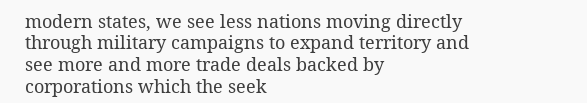modern states, we see less nations moving directly through military campaigns to expand territory and see more and more trade deals backed by corporations which the seek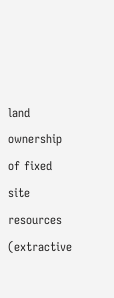land ownership of fixed site resources (extractive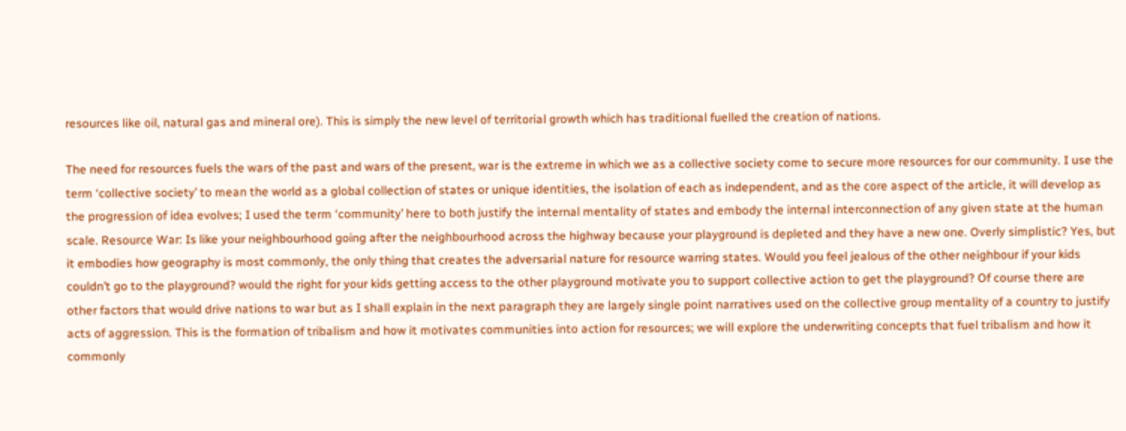resources like oil, natural gas and mineral ore). This is simply the new level of territorial growth which has traditional fuelled the creation of nations.

The need for resources fuels the wars of the past and wars of the present, war is the extreme in which we as a collective society come to secure more resources for our community. I use the term ‘collective society’ to mean the world as a global collection of states or unique identities, the isolation of each as independent, and as the core aspect of the article, it will develop as the progression of idea evolves; I used the term ‘community’ here to both justify the internal mentality of states and embody the internal interconnection of any given state at the human scale. Resource War: Is like your neighbourhood going after the neighbourhood across the highway because your playground is depleted and they have a new one. Overly simplistic? Yes, but it embodies how geography is most commonly, the only thing that creates the adversarial nature for resource warring states. Would you feel jealous of the other neighbour if your kids couldn’t go to the playground? would the right for your kids getting access to the other playground motivate you to support collective action to get the playground? Of course there are other factors that would drive nations to war but as I shall explain in the next paragraph they are largely single point narratives used on the collective group mentality of a country to justify acts of aggression. This is the formation of tribalism and how it motivates communities into action for resources; we will explore the underwriting concepts that fuel tribalism and how it commonly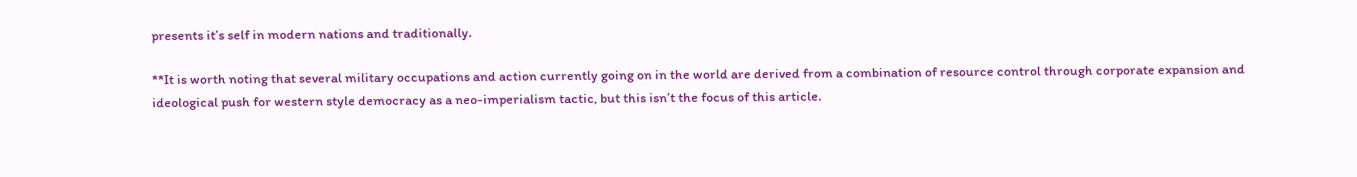presents it’s self in modern nations and traditionally.

**It is worth noting that several military occupations and action currently going on in the world are derived from a combination of resource control through corporate expansion and ideological push for western style democracy as a neo-imperialism tactic, but this isn’t the focus of this article.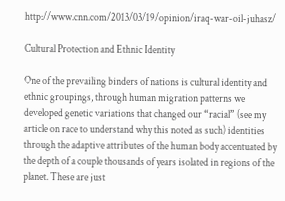http://www.cnn.com/2013/03/19/opinion/iraq-war-oil-juhasz/

Cultural Protection and Ethnic Identity

One of the prevailing binders of nations is cultural identity and ethnic groupings, through human migration patterns we developed genetic variations that changed our “racial” (see my article on race to understand why this noted as such) identities through the adaptive attributes of the human body accentuated by the depth of a couple thousands of years isolated in regions of the planet. These are just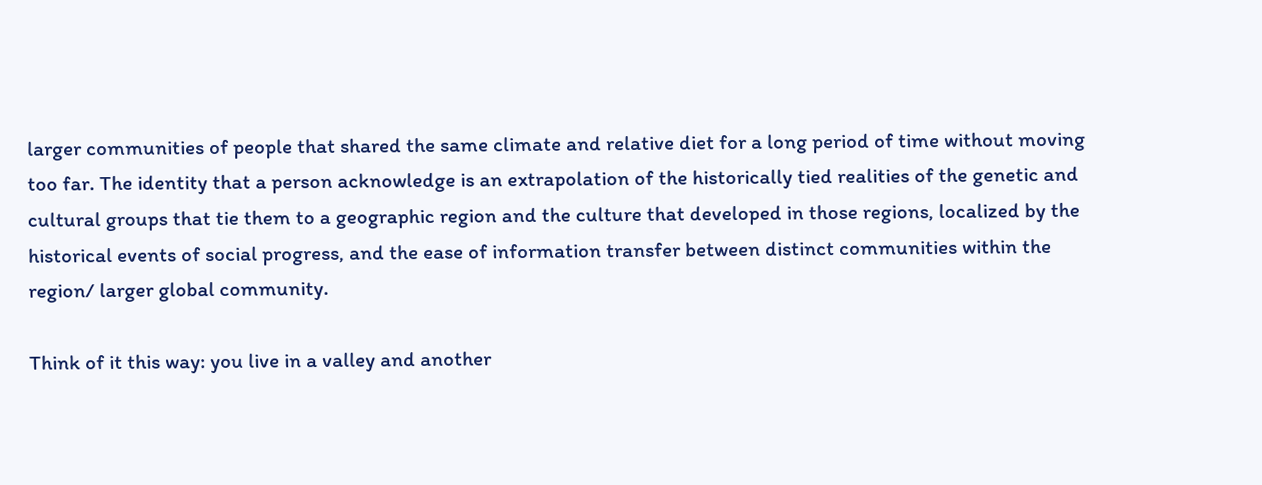larger communities of people that shared the same climate and relative diet for a long period of time without moving too far. The identity that a person acknowledge is an extrapolation of the historically tied realities of the genetic and cultural groups that tie them to a geographic region and the culture that developed in those regions, localized by the historical events of social progress, and the ease of information transfer between distinct communities within the region/ larger global community.

Think of it this way: you live in a valley and another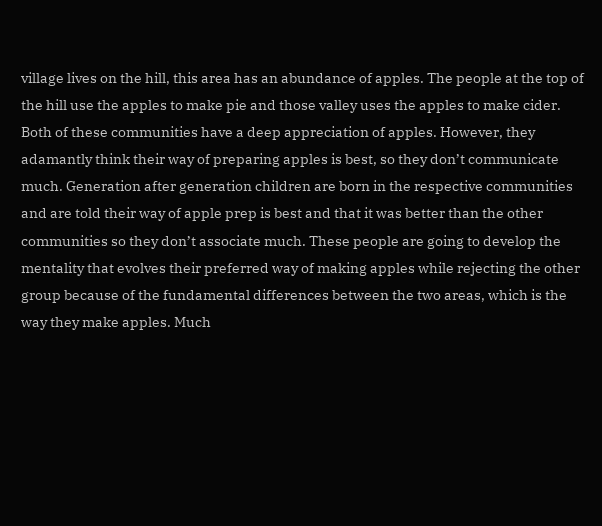village lives on the hill, this area has an abundance of apples. The people at the top of the hill use the apples to make pie and those valley uses the apples to make cider. Both of these communities have a deep appreciation of apples. However, they adamantly think their way of preparing apples is best, so they don’t communicate much. Generation after generation children are born in the respective communities and are told their way of apple prep is best and that it was better than the other communities so they don’t associate much. These people are going to develop the mentality that evolves their preferred way of making apples while rejecting the other group because of the fundamental differences between the two areas, which is the way they make apples. Much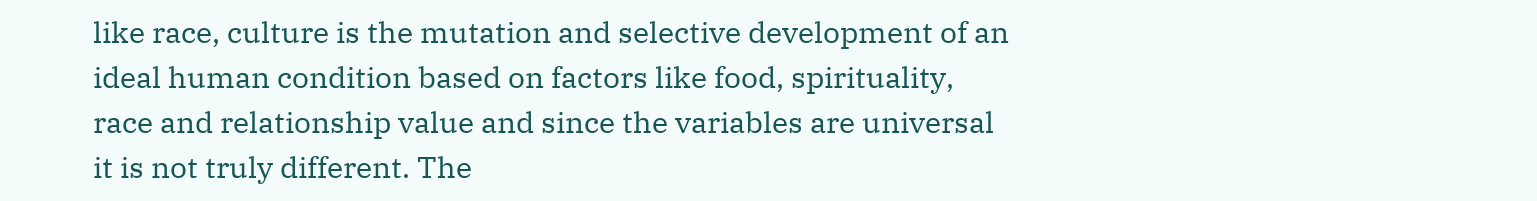like race, culture is the mutation and selective development of an ideal human condition based on factors like food, spirituality, race and relationship value and since the variables are universal it is not truly different. The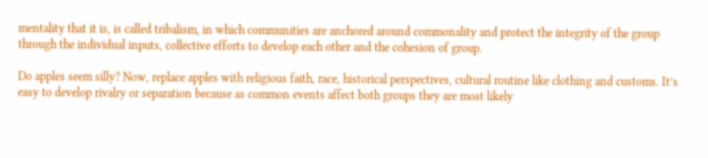mentality that it is, is called tribalism, in which communities are anchored around commonality and protect the integrity of the group through the individual inputs, collective efforts to develop each other and the cohesion of group.

Do apples seem silly? Now, replace apples with religious faith, race, historical perspectives, cultural routine like clothing and customs. It’s easy to develop rivalry or separation because as common events affect both groups they are most likely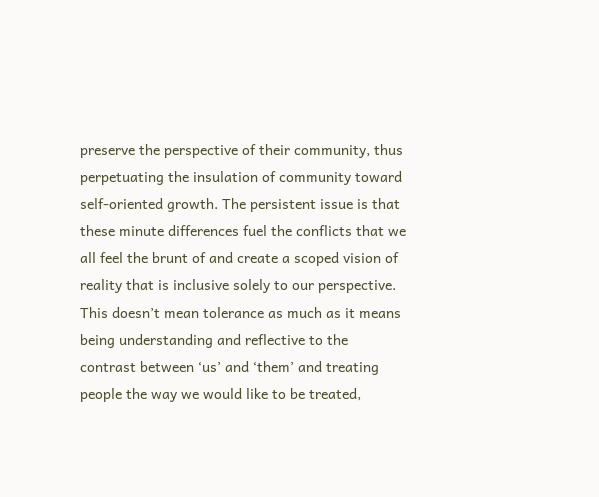preserve the perspective of their community, thus perpetuating the insulation of community toward self-oriented growth. The persistent issue is that these minute differences fuel the conflicts that we all feel the brunt of and create a scoped vision of reality that is inclusive solely to our perspective. This doesn’t mean tolerance as much as it means being understanding and reflective to the contrast between ‘us’ and ‘them’ and treating people the way we would like to be treated,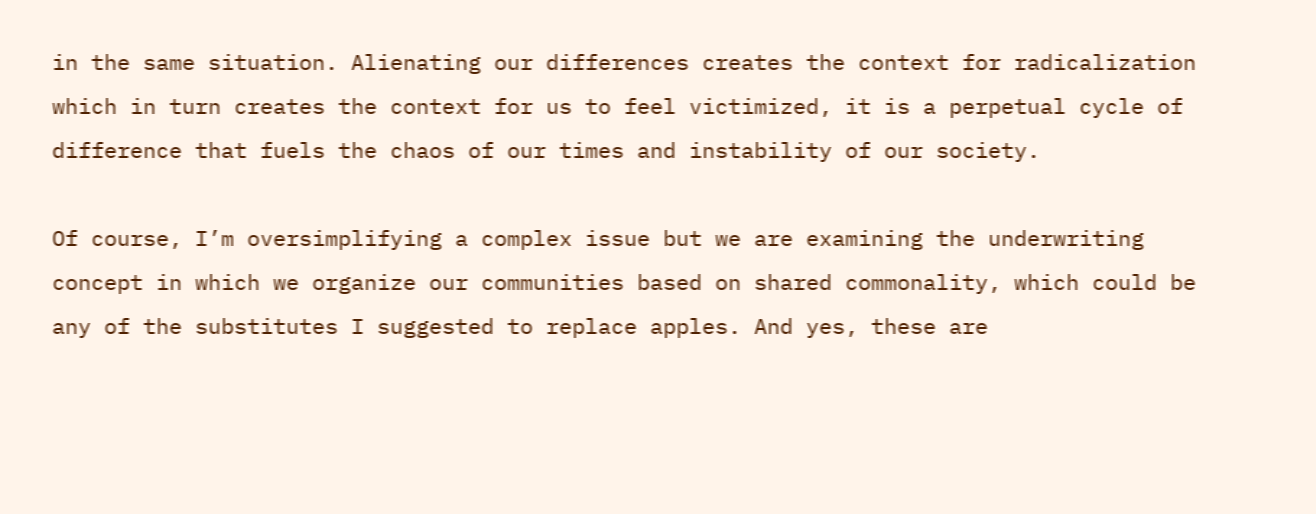in the same situation. Alienating our differences creates the context for radicalization which in turn creates the context for us to feel victimized, it is a perpetual cycle of difference that fuels the chaos of our times and instability of our society.

Of course, I’m oversimplifying a complex issue but we are examining the underwriting concept in which we organize our communities based on shared commonality, which could be any of the substitutes I suggested to replace apples. And yes, these are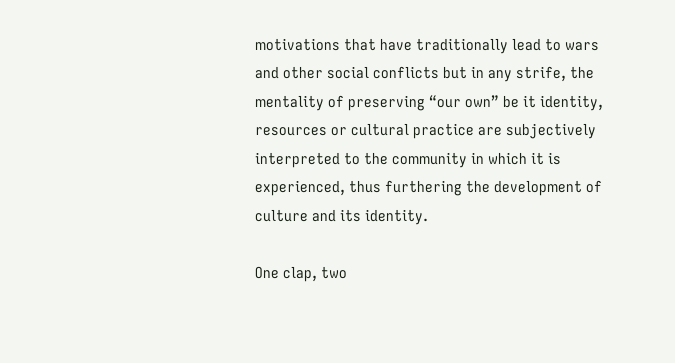motivations that have traditionally lead to wars and other social conflicts but in any strife, the mentality of preserving “our own” be it identity, resources or cultural practice are subjectively interpreted to the community in which it is experienced, thus furthering the development of culture and its identity.

One clap, two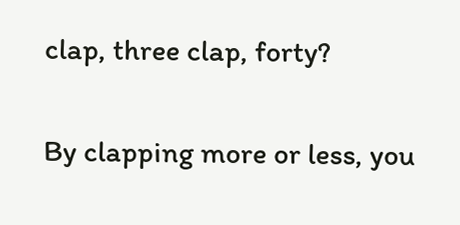clap, three clap, forty?

By clapping more or less, you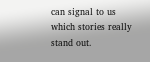can signal to us which stories really stand out.